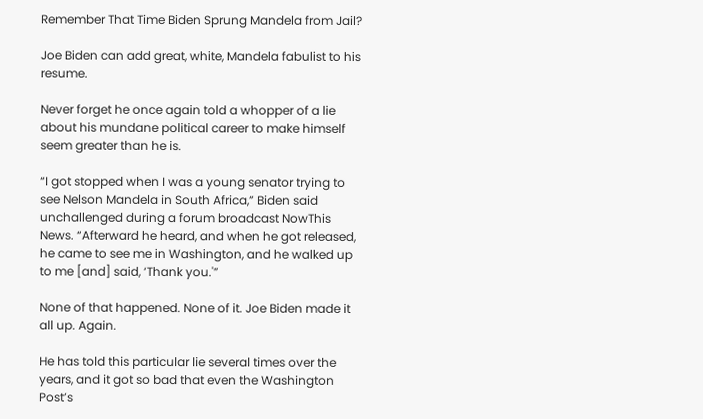Remember That Time Biden Sprung Mandela from Jail?

Joe Biden can add great, white, Mandela fabulist to his resume.

Never forget he once again told a whopper of a lie about his mundane political career to make himself seem greater than he is.

“I got stopped when I was a young senator trying to see Nelson Mandela in South Africa,” Biden said unchallenged during a forum broadcast NowThis News. “Afterward he heard, and when he got released, he came to see me in Washington, and he walked up to me [and] said, ‘Thank you.'”

None of that happened. None of it. Joe Biden made it all up. Again.

He has told this particular lie several times over the years, and it got so bad that even the Washington Post’s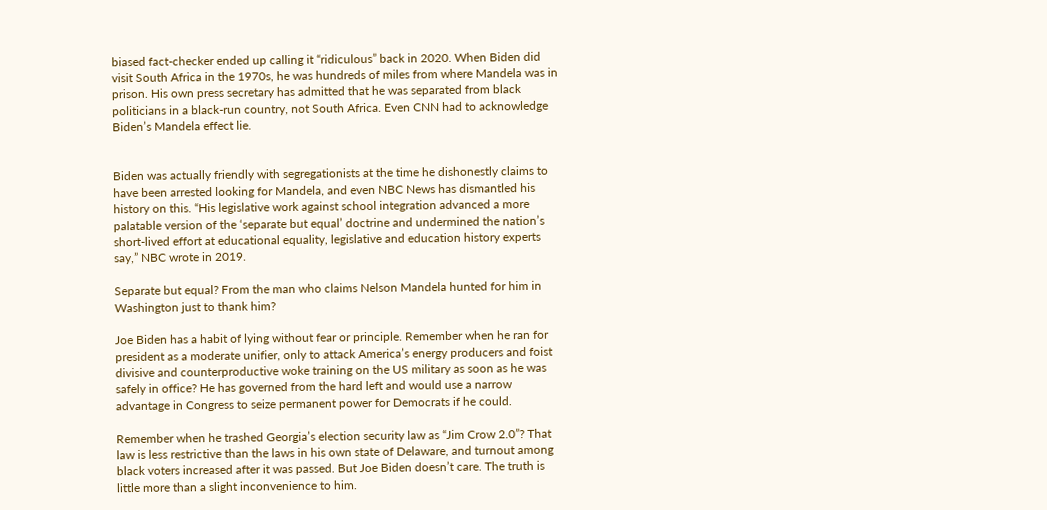biased fact-checker ended up calling it “ridiculous” back in 2020. When Biden did visit South Africa in the 1970s, he was hundreds of miles from where Mandela was in prison. His own press secretary has admitted that he was separated from black politicians in a black-run country, not South Africa. Even CNN had to acknowledge Biden’s Mandela effect lie.


Biden was actually friendly with segregationists at the time he dishonestly claims to have been arrested looking for Mandela, and even NBC News has dismantled his history on this. “His legislative work against school integration advanced a more palatable version of the ‘separate but equal’ doctrine and undermined the nation’s short-lived effort at educational equality, legislative and education history experts say,” NBC wrote in 2019.

Separate but equal? From the man who claims Nelson Mandela hunted for him in Washington just to thank him?

Joe Biden has a habit of lying without fear or principle. Remember when he ran for president as a moderate unifier, only to attack America’s energy producers and foist divisive and counterproductive woke training on the US military as soon as he was safely in office? He has governed from the hard left and would use a narrow advantage in Congress to seize permanent power for Democrats if he could.

Remember when he trashed Georgia’s election security law as “Jim Crow 2.0”? That law is less restrictive than the laws in his own state of Delaware, and turnout among black voters increased after it was passed. But Joe Biden doesn’t care. The truth is little more than a slight inconvenience to him.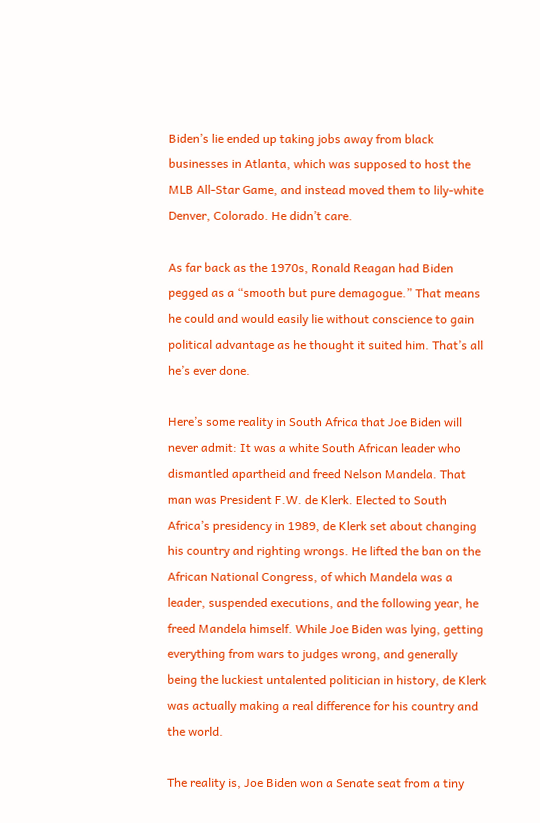Biden’s lie ended up taking jobs away from black businesses in Atlanta, which was supposed to host the MLB All-Star Game, and instead moved them to lily-white Denver, Colorado. He didn’t care.

As far back as the 1970s, Ronald Reagan had Biden pegged as a “smooth but pure demagogue.” That means he could and would easily lie without conscience to gain political advantage as he thought it suited him. That’s all he’s ever done.

Here’s some reality in South Africa that Joe Biden will never admit: It was a white South African leader who dismantled apartheid and freed Nelson Mandela. That man was President F.W. de Klerk. Elected to South Africa’s presidency in 1989, de Klerk set about changing his country and righting wrongs. He lifted the ban on the African National Congress, of which Mandela was a leader, suspended executions, and the following year, he freed Mandela himself. While Joe Biden was lying, getting everything from wars to judges wrong, and generally being the luckiest untalented politician in history, de Klerk was actually making a real difference for his country and the world.

The reality is, Joe Biden won a Senate seat from a tiny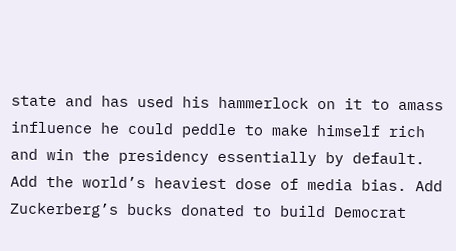state and has used his hammerlock on it to amass influence he could peddle to make himself rich and win the presidency essentially by default. Add the world’s heaviest dose of media bias. Add Zuckerberg’s bucks donated to build Democrat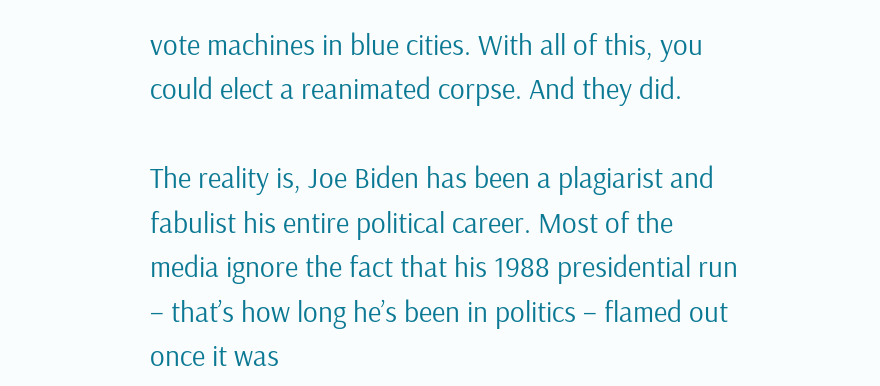vote machines in blue cities. With all of this, you could elect a reanimated corpse. And they did.

The reality is, Joe Biden has been a plagiarist and fabulist his entire political career. Most of the media ignore the fact that his 1988 presidential run – that’s how long he’s been in politics – flamed out once it was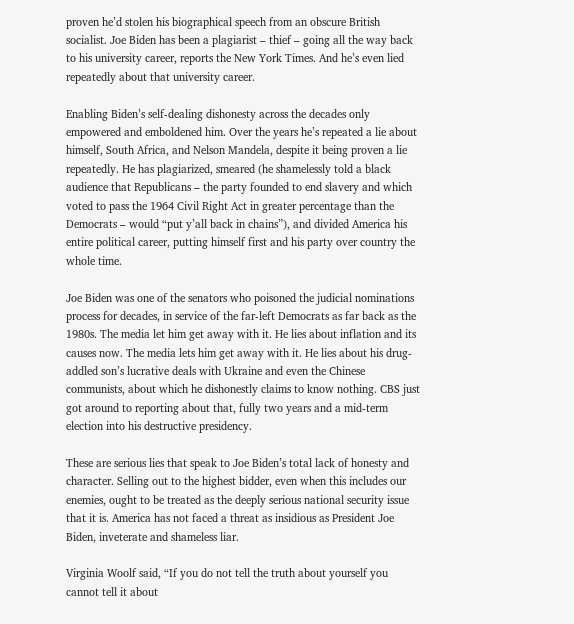proven he’d stolen his biographical speech from an obscure British socialist. Joe Biden has been a plagiarist – thief – going all the way back to his university career, reports the New York Times. And he’s even lied repeatedly about that university career.

Enabling Biden’s self-dealing dishonesty across the decades only empowered and emboldened him. Over the years he’s repeated a lie about himself, South Africa, and Nelson Mandela, despite it being proven a lie repeatedly. He has plagiarized, smeared (he shamelessly told a black audience that Republicans – the party founded to end slavery and which voted to pass the 1964 Civil Right Act in greater percentage than the Democrats – would “put y’all back in chains”), and divided America his entire political career, putting himself first and his party over country the whole time.

Joe Biden was one of the senators who poisoned the judicial nominations process for decades, in service of the far-left Democrats as far back as the 1980s. The media let him get away with it. He lies about inflation and its causes now. The media lets him get away with it. He lies about his drug-addled son’s lucrative deals with Ukraine and even the Chinese communists, about which he dishonestly claims to know nothing. CBS just got around to reporting about that, fully two years and a mid-term election into his destructive presidency.

These are serious lies that speak to Joe Biden’s total lack of honesty and character. Selling out to the highest bidder, even when this includes our enemies, ought to be treated as the deeply serious national security issue that it is. America has not faced a threat as insidious as President Joe Biden, inveterate and shameless liar.

Virginia Woolf said, “If you do not tell the truth about yourself you cannot tell it about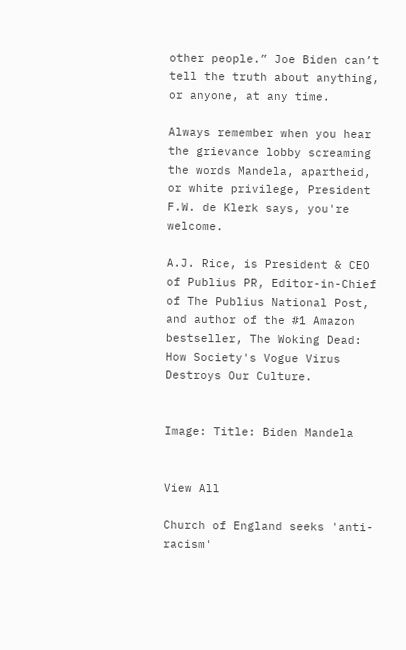other people.” Joe Biden can’t tell the truth about anything, or anyone, at any time.

Always remember when you hear the grievance lobby screaming the words Mandela, apartheid, or white privilege, President F.W. de Klerk says, you're welcome.

A.J. Rice, is President & CEO of Publius PR, Editor-in-Chief of The Publius National Post, and author of the #1 Amazon bestseller, The Woking Dead: How Society's Vogue Virus Destroys Our Culture.


Image: Title: Biden Mandela


View All

Church of England seeks 'anti-racism'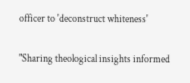officer to 'deconstruct whiteness'

"Sharing theological insights informed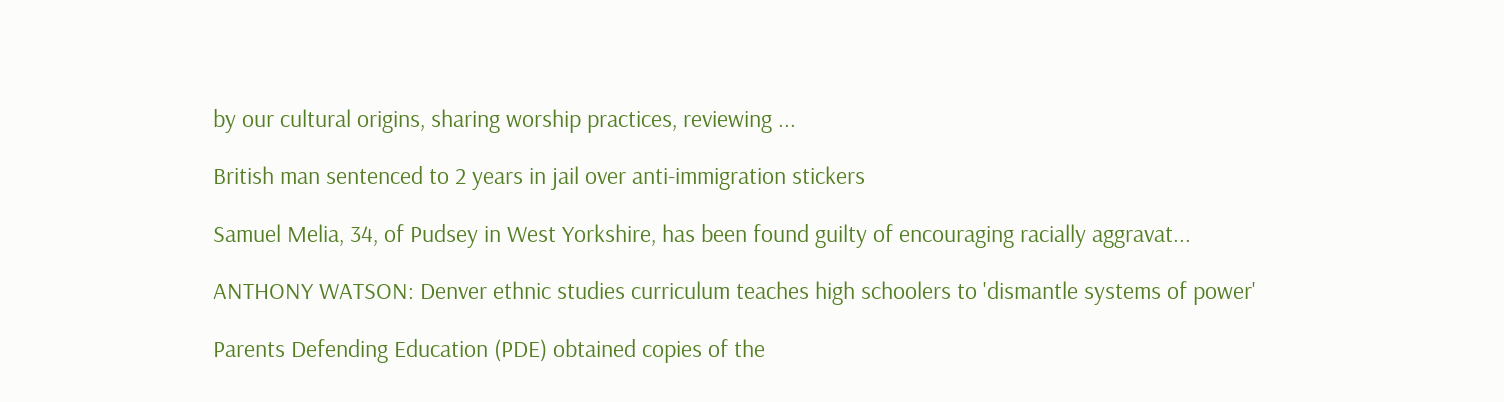by our cultural origins, sharing worship practices, reviewing ...

British man sentenced to 2 years in jail over anti-immigration stickers

Samuel Melia, 34, of Pudsey in West Yorkshire, has been found guilty of encouraging racially aggravat...

ANTHONY WATSON: Denver ethnic studies curriculum teaches high schoolers to 'dismantle systems of power'

Parents Defending Education (PDE) obtained copies of the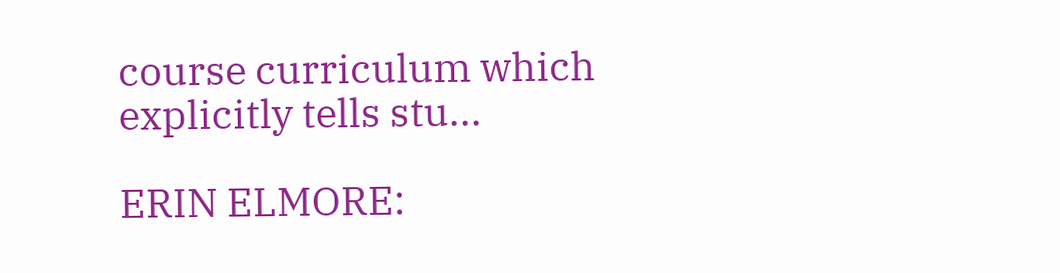course curriculum which explicitly tells stu...

ERIN ELMORE: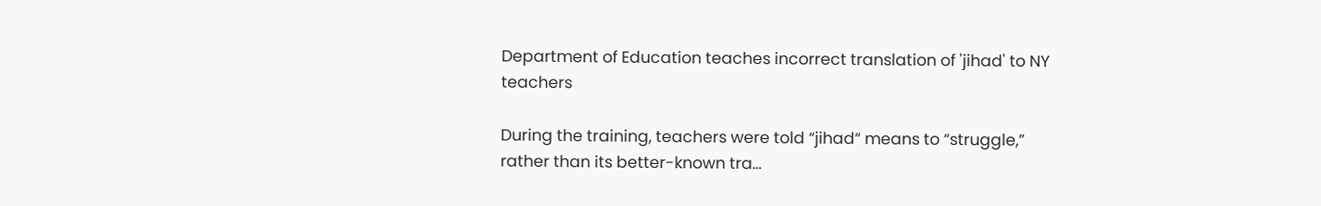Department of Education teaches incorrect translation of 'jihad' to NY teachers

During the training, teachers were told “jihad“ means to “struggle,” rather than its better-known tra...